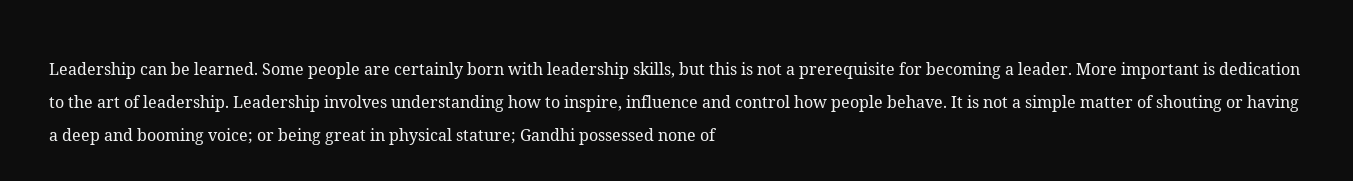Leadership can be learned. Some people are certainly born with leadership skills, but this is not a prerequisite for becoming a leader. More important is dedication to the art of leadership. Leadership involves understanding how to inspire, influence and control how people behave. It is not a simple matter of shouting or having a deep and booming voice; or being great in physical stature; Gandhi possessed none of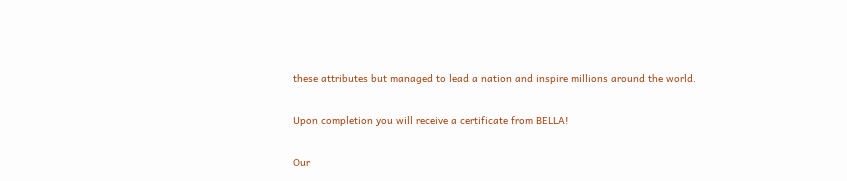these attributes but managed to lead a nation and inspire millions around the world.

Upon completion you will receive a certificate from BELLA!

Our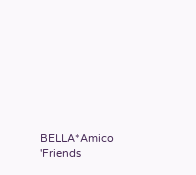BELLA*Amico 'Friends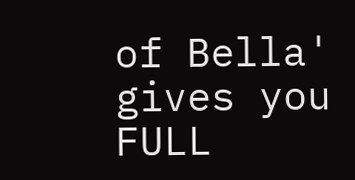of Bella' gives you FULL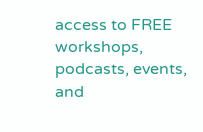access to FREE workshops, podcasts, events, and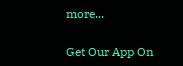more...

Get Our App On